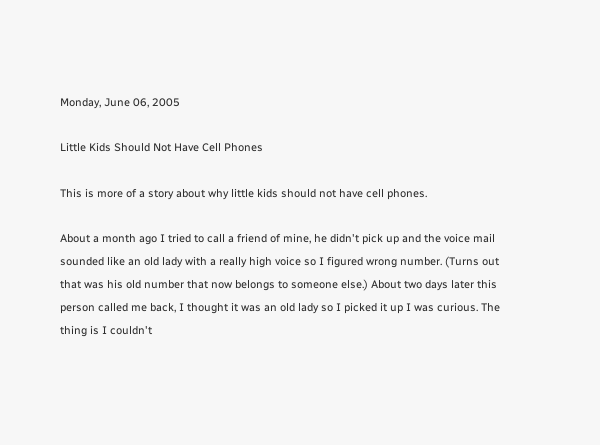Monday, June 06, 2005

Little Kids Should Not Have Cell Phones

This is more of a story about why little kids should not have cell phones.

About a month ago I tried to call a friend of mine, he didn't pick up and the voice mail sounded like an old lady with a really high voice so I figured wrong number. (Turns out that was his old number that now belongs to someone else.) About two days later this person called me back, I thought it was an old lady so I picked it up I was curious. The thing is I couldn't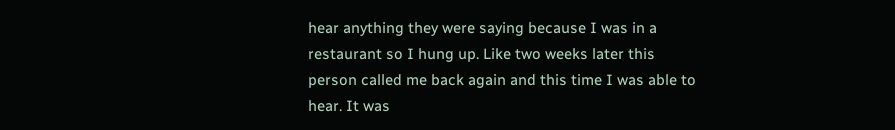hear anything they were saying because I was in a restaurant so I hung up. Like two weeks later this person called me back again and this time I was able to hear. It was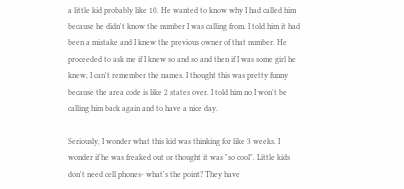a little kid probably like 10. He wanted to know why I had called him because he didn't know the number I was calling from. I told him it had been a mistake and I knew the previous owner of that number. He proceeded to ask me if I knew so and so and then if I was some girl he knew, I can't remember the names. I thought this was pretty funny because the area code is like 2 states over. I told him no I won't be calling him back again and to have a nice day.

Seriously, I wonder what this kid was thinking for like 3 weeks. I wonder if he was freaked out or thought it was "so cool". Little kids don't need cell phones- what's the point? They have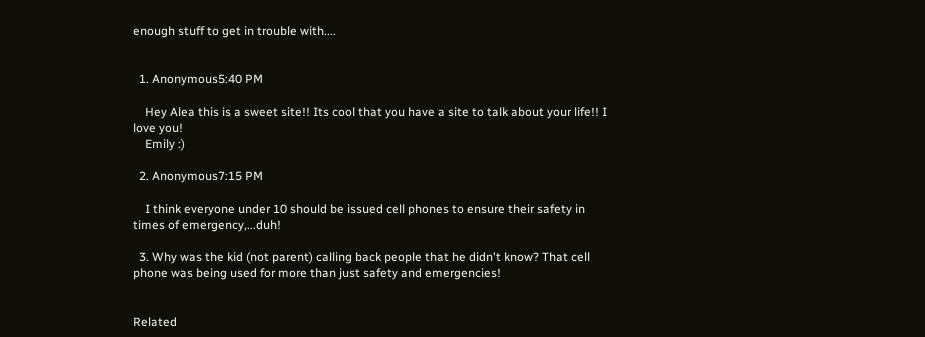enough stuff to get in trouble with....


  1. Anonymous5:40 PM

    Hey Alea this is a sweet site!! Its cool that you have a site to talk about your life!! I love you!
    Emily :)

  2. Anonymous7:15 PM

    I think everyone under 10 should be issued cell phones to ensure their safety in times of emergency,...duh!

  3. Why was the kid (not parent) calling back people that he didn't know? That cell phone was being used for more than just safety and emergencies!


Related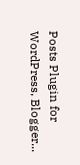Posts Plugin for WordPress, Blogger...